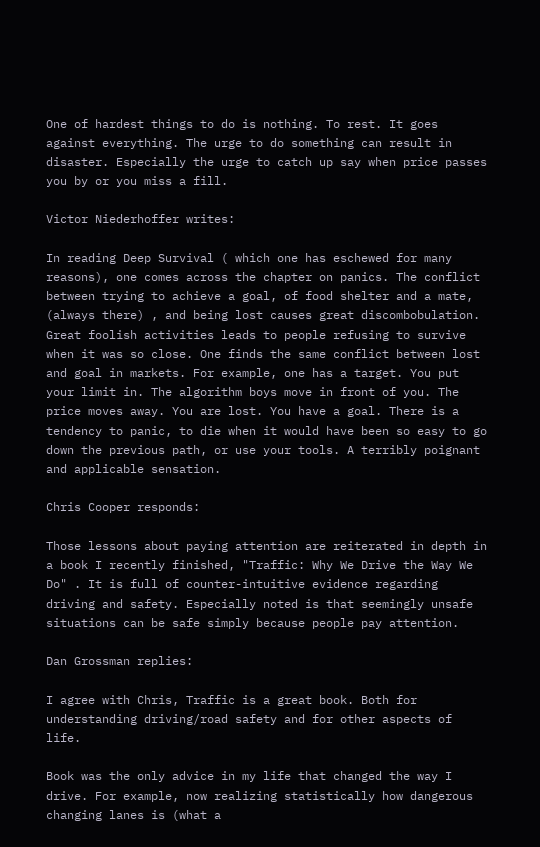One of hardest things to do is nothing. To rest. It goes against everything. The urge to do something can result in disaster. Especially the urge to catch up say when price passes you by or you miss a fill.

Victor Niederhoffer writes:

In reading Deep Survival ( which one has eschewed for many reasons), one comes across the chapter on panics. The conflict between trying to achieve a goal, of food shelter and a mate, (always there) , and being lost causes great discombobulation. Great foolish activities leads to people refusing to survive when it was so close. One finds the same conflict between lost and goal in markets. For example, one has a target. You put your limit in. The algorithm boys move in front of you. The price moves away. You are lost. You have a goal. There is a tendency to panic, to die when it would have been so easy to go down the previous path, or use your tools. A terribly poignant and applicable sensation.

Chris Cooper responds:

Those lessons about paying attention are reiterated in depth in a book I recently finished, "Traffic: Why We Drive the Way We Do" . It is full of counter-intuitive evidence regarding driving and safety. Especially noted is that seemingly unsafe situations can be safe simply because people pay attention.

Dan Grossman replies:

I agree with Chris, Traffic is a great book. Both for understanding driving/road safety and for other aspects of life.

Book was the only advice in my life that changed the way I drive. For example, now realizing statistically how dangerous changing lanes is (what a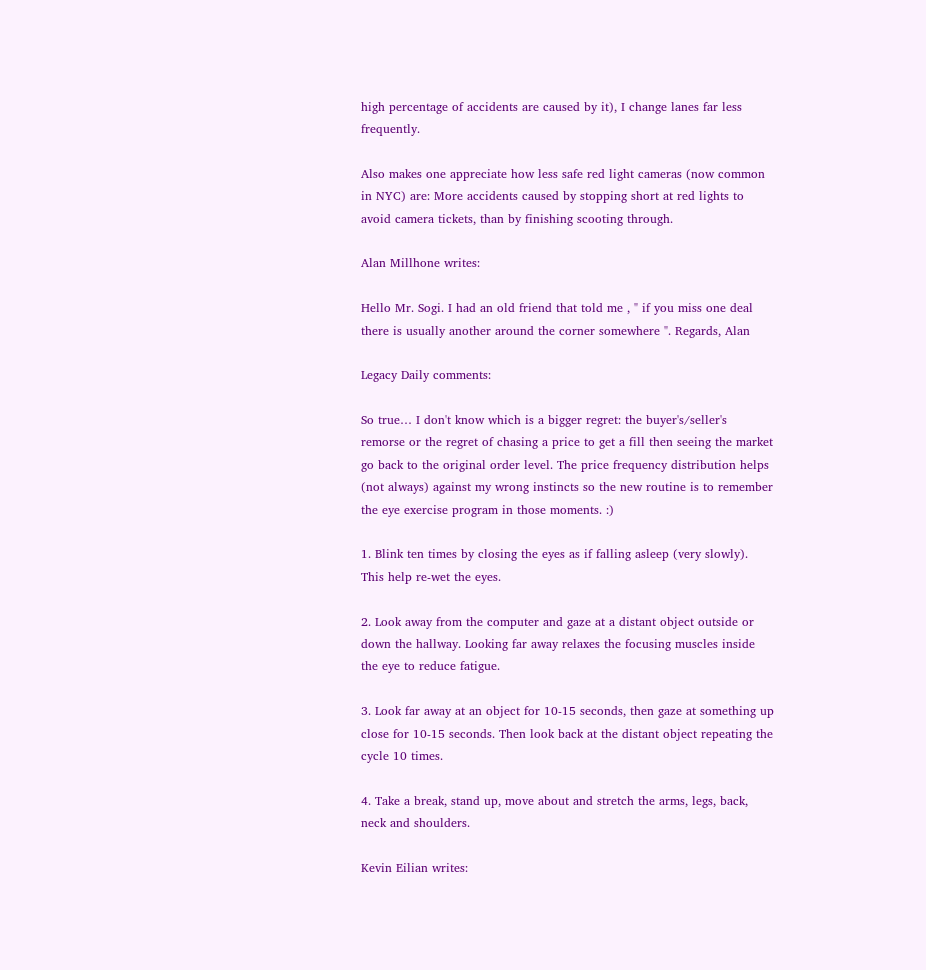high percentage of accidents are caused by it), I change lanes far less frequently.

Also makes one appreciate how less safe red light cameras (now common in NYC) are: More accidents caused by stopping short at red lights to avoid camera tickets, than by finishing scooting through.

Alan Millhone writes:

Hello Mr. Sogi. I had an old friend that told me , " if you miss one deal there is usually another around the corner somewhere ". Regards, Alan

Legacy Daily comments:

So true… I don't know which is a bigger regret: the buyer's/seller's remorse or the regret of chasing a price to get a fill then seeing the market go back to the original order level. The price frequency distribution helps (not always) against my wrong instincts so the new routine is to remember the eye exercise program in those moments. :)

1. Blink ten times by closing the eyes as if falling asleep (very slowly). This help re-wet the eyes.

2. Look away from the computer and gaze at a distant object outside or down the hallway. Looking far away relaxes the focusing muscles inside the eye to reduce fatigue.

3. Look far away at an object for 10-15 seconds, then gaze at something up close for 10-15 seconds. Then look back at the distant object repeating the cycle 10 times.

4. Take a break, stand up, move about and stretch the arms, legs, back, neck and shoulders.

Kevin Eilian writes: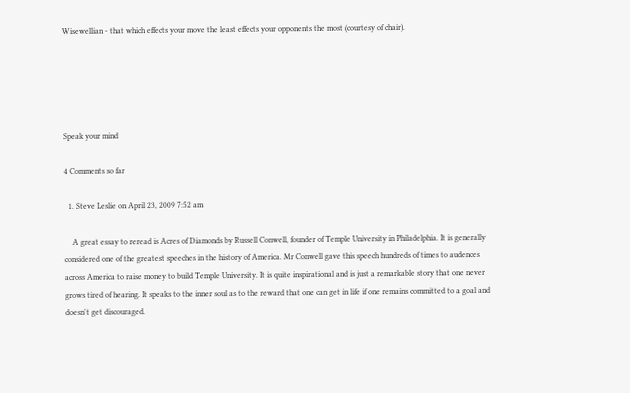Wisewellian - that which effects your move the least effects your opponents the most (courtesy of chair).





Speak your mind

4 Comments so far

  1. Steve Leslie on April 23, 2009 7:52 am

    A great essay to reread is Acres of Diamonds by Russell Conwell, founder of Temple University in Philadelphia. It is generally considered one of the greatest speeches in the history of America. Mr Conwell gave this speech hundreds of times to audences across America to raise money to build Temple University. It is quite inspirational and is just a remarkable story that one never grows tired of hearing. It speaks to the inner soul as to the reward that one can get in life if one remains committed to a goal and doesn't get discouraged.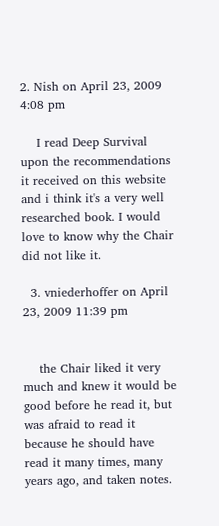2. Nish on April 23, 2009 4:08 pm

    I read Deep Survival upon the recommendations it received on this website and i think it's a very well researched book. I would love to know why the Chair did not like it.

  3. vniederhoffer on April 23, 2009 11:39 pm


    the Chair liked it very much and knew it would be good before he read it, but was afraid to read it because he should have read it many times, many years ago, and taken notes.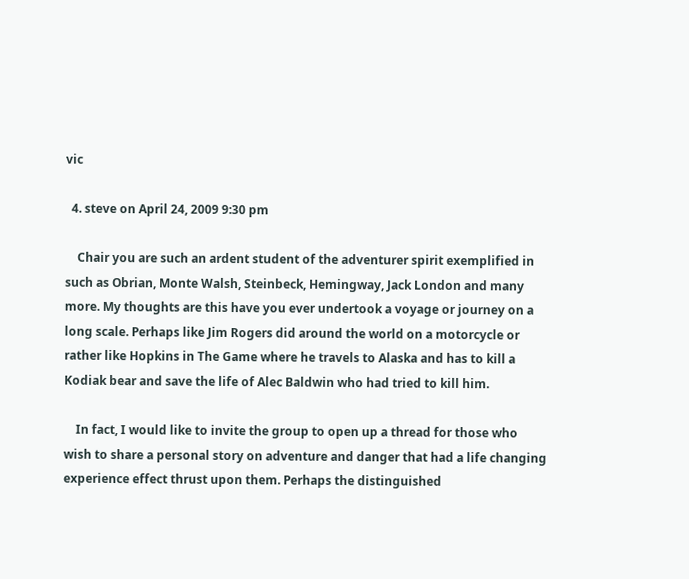vic

  4. steve on April 24, 2009 9:30 pm

    Chair you are such an ardent student of the adventurer spirit exemplified in such as Obrian, Monte Walsh, Steinbeck, Hemingway, Jack London and many more. My thoughts are this have you ever undertook a voyage or journey on a long scale. Perhaps like Jim Rogers did around the world on a motorcycle or rather like Hopkins in The Game where he travels to Alaska and has to kill a Kodiak bear and save the life of Alec Baldwin who had tried to kill him.

    In fact, I would like to invite the group to open up a thread for those who wish to share a personal story on adventure and danger that had a life changing experience effect thrust upon them. Perhaps the distinguished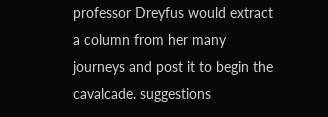professor Dreyfus would extract a column from her many journeys and post it to begin the cavalcade. suggestions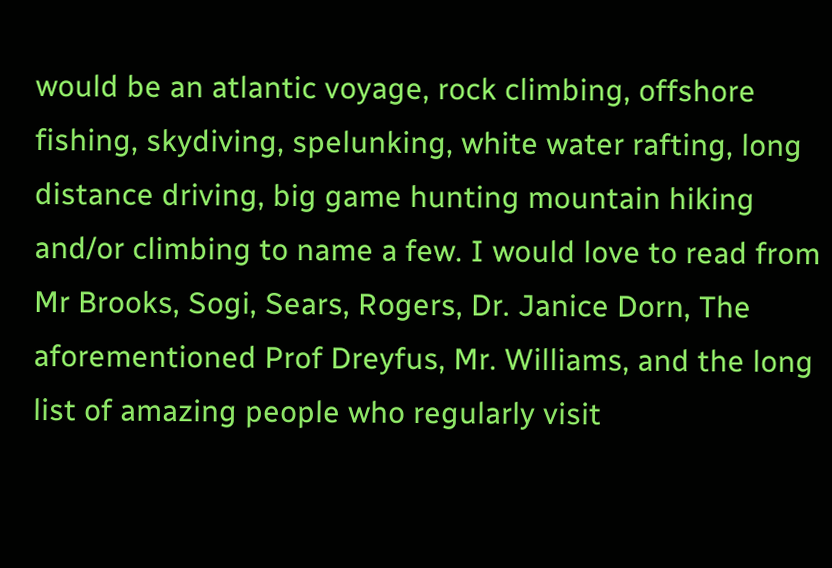would be an atlantic voyage, rock climbing, offshore fishing, skydiving, spelunking, white water rafting, long distance driving, big game hunting mountain hiking and/or climbing to name a few. I would love to read from Mr Brooks, Sogi, Sears, Rogers, Dr. Janice Dorn, The aforementioned Prof Dreyfus, Mr. Williams, and the long list of amazing people who regularly visit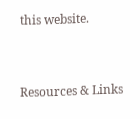this website.


Resources & Links